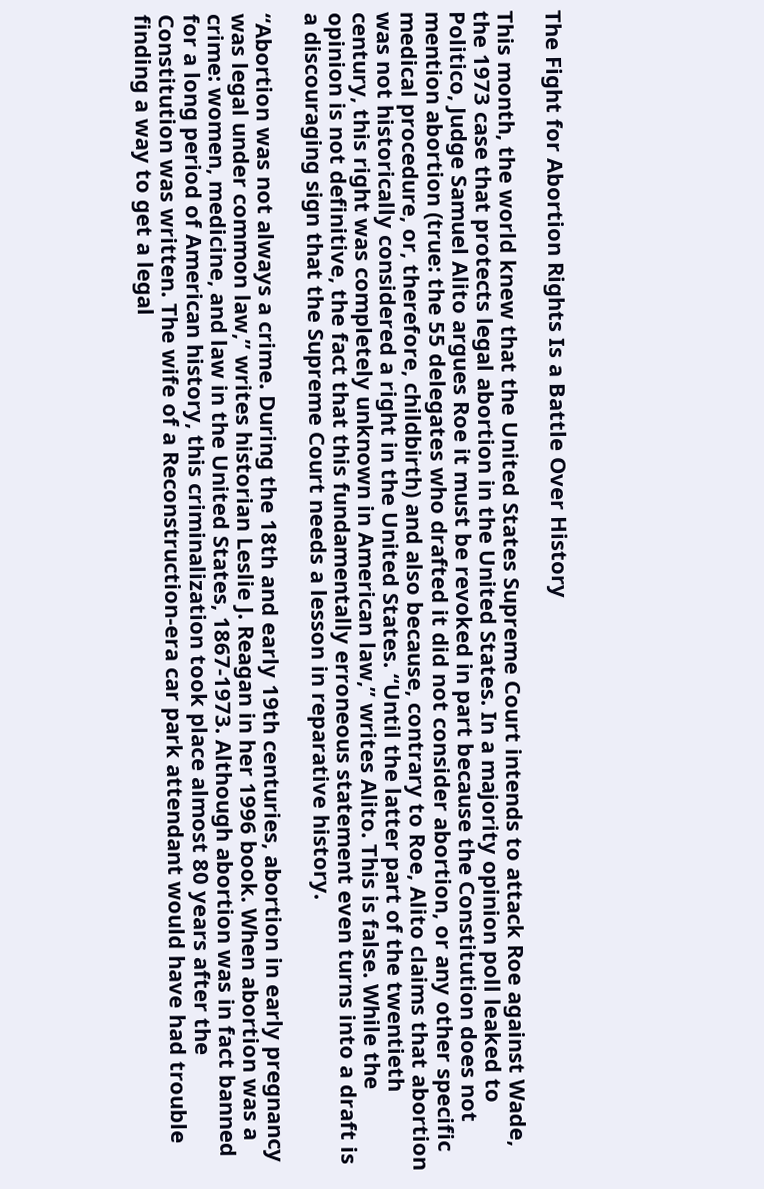The Fight for Abortion Rights Is a Battle Over History

This month, the world knew that the United States Supreme Court intends to attack Roe against Wade, the 1973 case that protects legal abortion in the United States. In a majority opinion poll leaked to Politico, Judge Samuel Alito argues Roe it must be revoked in part because the Constitution does not mention abortion (true: the 55 delegates who drafted it did not consider abortion, or any other specific medical procedure, or, therefore, childbirth) and also because, contrary to Roe, Alito claims that abortion was not historically considered a right in the United States. “Until the latter part of the twentieth century, this right was completely unknown in American law,” writes Alito. This is false. While the opinion is not definitive, the fact that this fundamentally erroneous statement even turns into a draft is a discouraging sign that the Supreme Court needs a lesson in reparative history.

“Abortion was not always a crime. During the 18th and early 19th centuries, abortion in early pregnancy was legal under common law,” writes historian Leslie J. Reagan in her 1996 book. When abortion was a crime: women, medicine, and law in the United States, 1867-1973. Although abortion was in fact banned for a long period of American history, this criminalization took place almost 80 years after the Constitution was written. The wife of a Reconstruction-era car park attendant would have had trouble finding a way to get a legal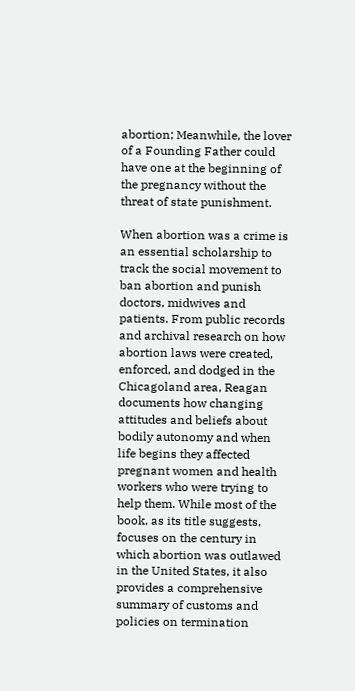abortion; Meanwhile, the lover of a Founding Father could have one at the beginning of the pregnancy without the threat of state punishment.

When abortion was a crime is an essential scholarship to track the social movement to ban abortion and punish doctors, midwives and patients. From public records and archival research on how abortion laws were created, enforced, and dodged in the Chicagoland area, Reagan documents how changing attitudes and beliefs about bodily autonomy and when life begins they affected pregnant women and health workers who were trying to help them. While most of the book, as its title suggests, focuses on the century in which abortion was outlawed in the United States, it also provides a comprehensive summary of customs and policies on termination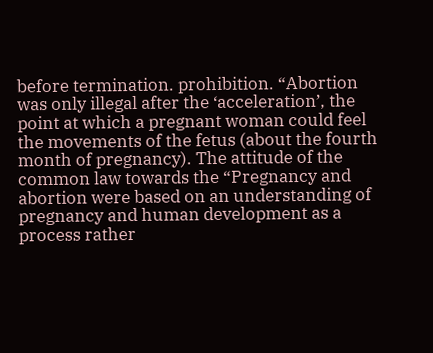before termination. prohibition. “Abortion was only illegal after the ‘acceleration’, the point at which a pregnant woman could feel the movements of the fetus (about the fourth month of pregnancy). The attitude of the common law towards the “Pregnancy and abortion were based on an understanding of pregnancy and human development as a process rather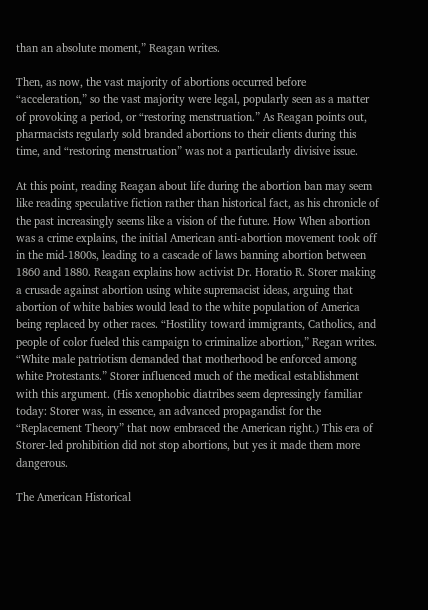than an absolute moment,” Reagan writes.

Then, as now, the vast majority of abortions occurred before “acceleration,” so the vast majority were legal, popularly seen as a matter of provoking a period, or “restoring menstruation.” As Reagan points out, pharmacists regularly sold branded abortions to their clients during this time, and “restoring menstruation” was not a particularly divisive issue.

At this point, reading Reagan about life during the abortion ban may seem like reading speculative fiction rather than historical fact, as his chronicle of the past increasingly seems like a vision of the future. How When abortion was a crime explains, the initial American anti-abortion movement took off in the mid-1800s, leading to a cascade of laws banning abortion between 1860 and 1880. Reagan explains how activist Dr. Horatio R. Storer making a crusade against abortion using white supremacist ideas, arguing that abortion of white babies would lead to the white population of America being replaced by other races. “Hostility toward immigrants, Catholics, and people of color fueled this campaign to criminalize abortion,” Regan writes. “White male patriotism demanded that motherhood be enforced among white Protestants.” Storer influenced much of the medical establishment with this argument. (His xenophobic diatribes seem depressingly familiar today: Storer was, in essence, an advanced propagandist for the “Replacement Theory” that now embraced the American right.) This era of Storer-led prohibition did not stop abortions, but yes it made them more dangerous.

The American Historical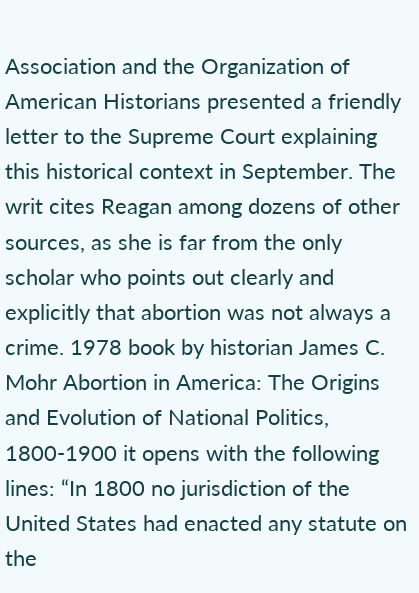Association and the Organization of American Historians presented a friendly letter to the Supreme Court explaining this historical context in September. The writ cites Reagan among dozens of other sources, as she is far from the only scholar who points out clearly and explicitly that abortion was not always a crime. 1978 book by historian James C. Mohr Abortion in America: The Origins and Evolution of National Politics, 1800-1900 it opens with the following lines: “In 1800 no jurisdiction of the United States had enacted any statute on the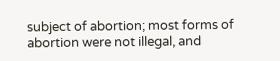subject of abortion; most forms of abortion were not illegal, and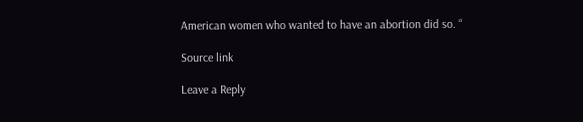American women who wanted to have an abortion did so. “

Source link

Leave a Reply